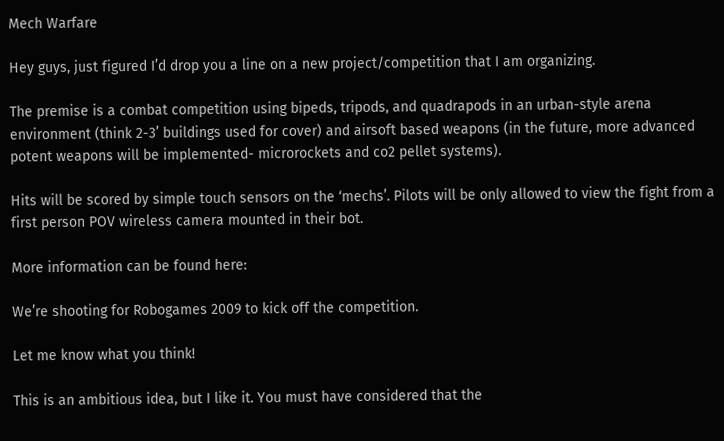Mech Warfare

Hey guys, just figured I’d drop you a line on a new project/competition that I am organizing.

The premise is a combat competition using bipeds, tripods, and quadrapods in an urban-style arena environment (think 2-3’ buildings used for cover) and airsoft based weapons (in the future, more advanced potent weapons will be implemented- microrockets and co2 pellet systems).

Hits will be scored by simple touch sensors on the ‘mechs’. Pilots will be only allowed to view the fight from a first person POV wireless camera mounted in their bot.

More information can be found here:

We’re shooting for Robogames 2009 to kick off the competition.

Let me know what you think!

This is an ambitious idea, but I like it. You must have considered that the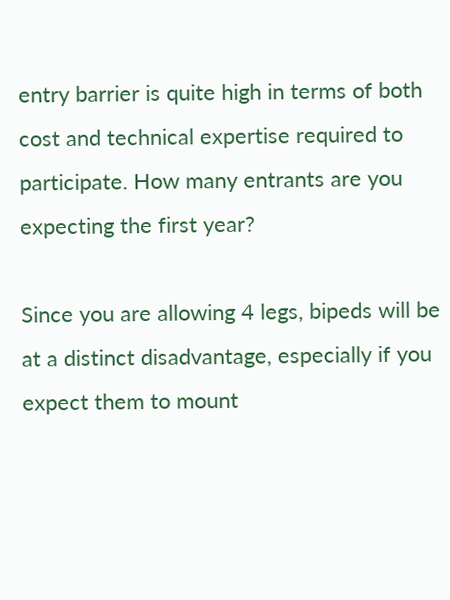entry barrier is quite high in terms of both cost and technical expertise required to participate. How many entrants are you expecting the first year?

Since you are allowing 4 legs, bipeds will be at a distinct disadvantage, especially if you expect them to mount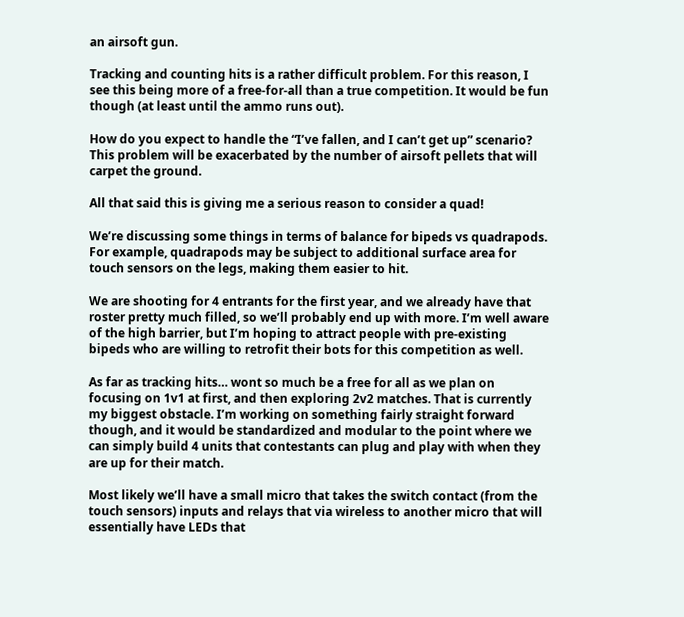an airsoft gun.

Tracking and counting hits is a rather difficult problem. For this reason, I see this being more of a free-for-all than a true competition. It would be fun though (at least until the ammo runs out).

How do you expect to handle the “I’ve fallen, and I can’t get up” scenario? This problem will be exacerbated by the number of airsoft pellets that will carpet the ground.

All that said this is giving me a serious reason to consider a quad!

We’re discussing some things in terms of balance for bipeds vs quadrapods. For example, quadrapods may be subject to additional surface area for touch sensors on the legs, making them easier to hit.

We are shooting for 4 entrants for the first year, and we already have that roster pretty much filled, so we’ll probably end up with more. I’m well aware of the high barrier, but I’m hoping to attract people with pre-existing bipeds who are willing to retrofit their bots for this competition as well.

As far as tracking hits… wont so much be a free for all as we plan on focusing on 1v1 at first, and then exploring 2v2 matches. That is currently my biggest obstacle. I’m working on something fairly straight forward though, and it would be standardized and modular to the point where we can simply build 4 units that contestants can plug and play with when they are up for their match.

Most likely we’ll have a small micro that takes the switch contact (from the touch sensors) inputs and relays that via wireless to another micro that will essentially have LEDs that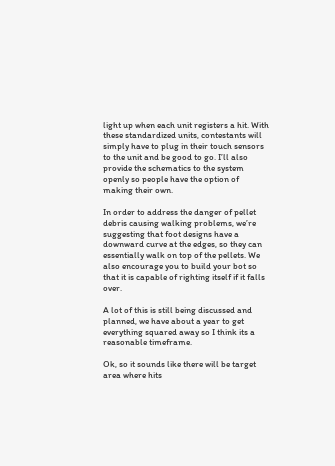light up when each unit registers a hit. With these standardized units, contestants will simply have to plug in their touch sensors to the unit and be good to go. I’ll also provide the schematics to the system openly so people have the option of making their own.

In order to address the danger of pellet debris causing walking problems, we’re suggesting that foot designs have a downward curve at the edges, so they can essentially walk on top of the pellets. We also encourage you to build your bot so that it is capable of righting itself if it falls over.

A lot of this is still being discussed and planned, we have about a year to get everything squared away so I think its a reasonable timeframe.

Ok, so it sounds like there will be target area where hits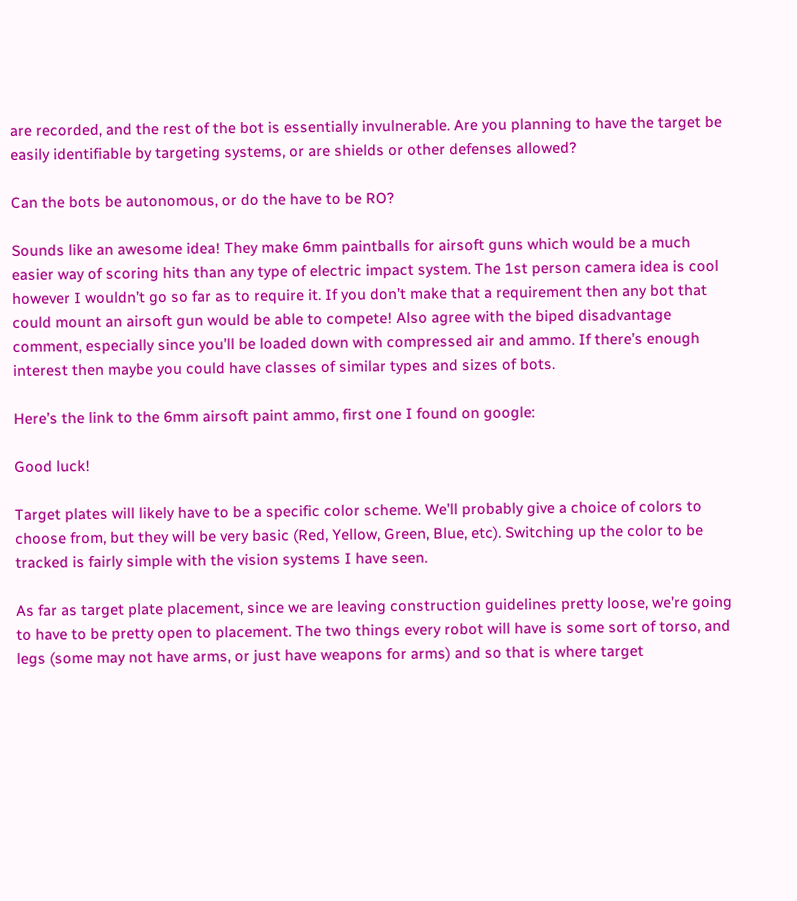are recorded, and the rest of the bot is essentially invulnerable. Are you planning to have the target be easily identifiable by targeting systems, or are shields or other defenses allowed?

Can the bots be autonomous, or do the have to be RO?

Sounds like an awesome idea! They make 6mm paintballs for airsoft guns which would be a much easier way of scoring hits than any type of electric impact system. The 1st person camera idea is cool however I wouldn’t go so far as to require it. If you don’t make that a requirement then any bot that could mount an airsoft gun would be able to compete! Also agree with the biped disadvantage comment, especially since you’ll be loaded down with compressed air and ammo. If there’s enough interest then maybe you could have classes of similar types and sizes of bots.

Here’s the link to the 6mm airsoft paint ammo, first one I found on google:

Good luck!

Target plates will likely have to be a specific color scheme. We’ll probably give a choice of colors to choose from, but they will be very basic (Red, Yellow, Green, Blue, etc). Switching up the color to be tracked is fairly simple with the vision systems I have seen.

As far as target plate placement, since we are leaving construction guidelines pretty loose, we’re going to have to be pretty open to placement. The two things every robot will have is some sort of torso, and legs (some may not have arms, or just have weapons for arms) and so that is where target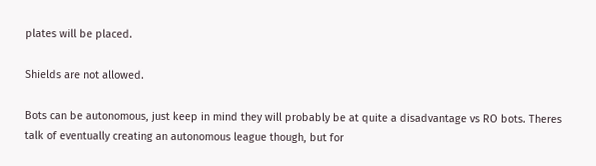plates will be placed.

Shields are not allowed.

Bots can be autonomous, just keep in mind they will probably be at quite a disadvantage vs RO bots. Theres talk of eventually creating an autonomous league though, but for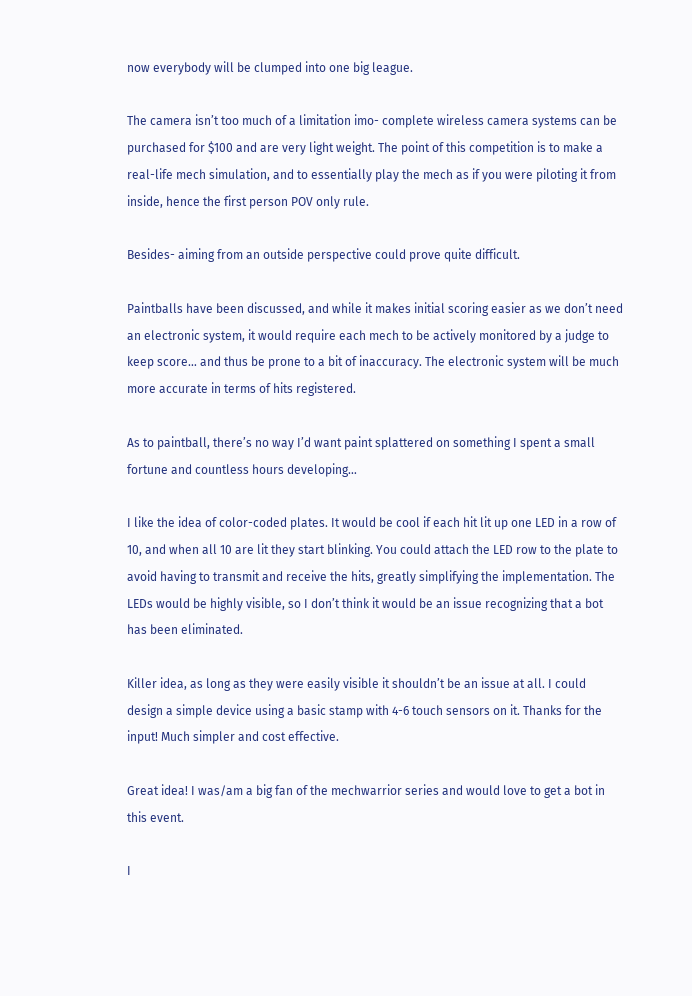now everybody will be clumped into one big league.

The camera isn’t too much of a limitation imo- complete wireless camera systems can be purchased for $100 and are very light weight. The point of this competition is to make a real-life mech simulation, and to essentially play the mech as if you were piloting it from inside, hence the first person POV only rule.

Besides- aiming from an outside perspective could prove quite difficult.

Paintballs have been discussed, and while it makes initial scoring easier as we don’t need an electronic system, it would require each mech to be actively monitored by a judge to keep score… and thus be prone to a bit of inaccuracy. The electronic system will be much more accurate in terms of hits registered.

As to paintball, there’s no way I’d want paint splattered on something I spent a small fortune and countless hours developing…

I like the idea of color-coded plates. It would be cool if each hit lit up one LED in a row of 10, and when all 10 are lit they start blinking. You could attach the LED row to the plate to avoid having to transmit and receive the hits, greatly simplifying the implementation. The LEDs would be highly visible, so I don’t think it would be an issue recognizing that a bot has been eliminated.

Killer idea, as long as they were easily visible it shouldn’t be an issue at all. I could design a simple device using a basic stamp with 4-6 touch sensors on it. Thanks for the input! Much simpler and cost effective.

Great idea! I was/am a big fan of the mechwarrior series and would love to get a bot in this event.

I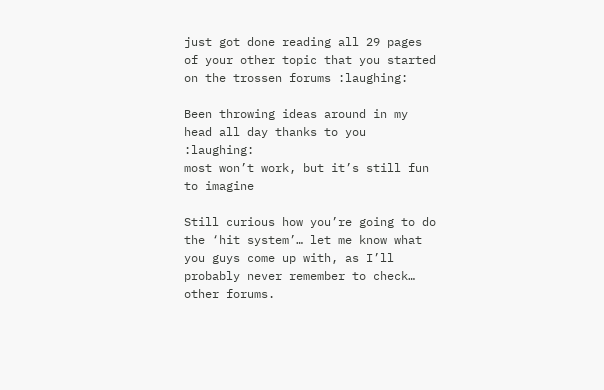just got done reading all 29 pages of your other topic that you started on the trossen forums :laughing:

Been throwing ideas around in my head all day thanks to you :laughing:
most won’t work, but it’s still fun to imagine

Still curious how you’re going to do the ‘hit system’… let me know what you guys come up with, as I’ll probably never remember to check… other forums.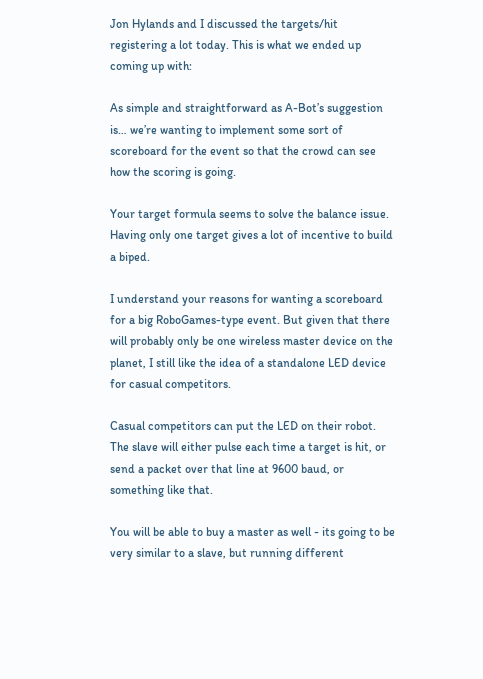Jon Hylands and I discussed the targets/hit registering a lot today. This is what we ended up coming up with:

As simple and straightforward as A-Bot’s suggestion is… we’re wanting to implement some sort of scoreboard for the event so that the crowd can see how the scoring is going.

Your target formula seems to solve the balance issue. Having only one target gives a lot of incentive to build a biped.

I understand your reasons for wanting a scoreboard for a big RoboGames-type event. But given that there will probably only be one wireless master device on the planet, I still like the idea of a standalone LED device for casual competitors.

Casual competitors can put the LED on their robot. The slave will either pulse each time a target is hit, or send a packet over that line at 9600 baud, or something like that.

You will be able to buy a master as well - its going to be very similar to a slave, but running different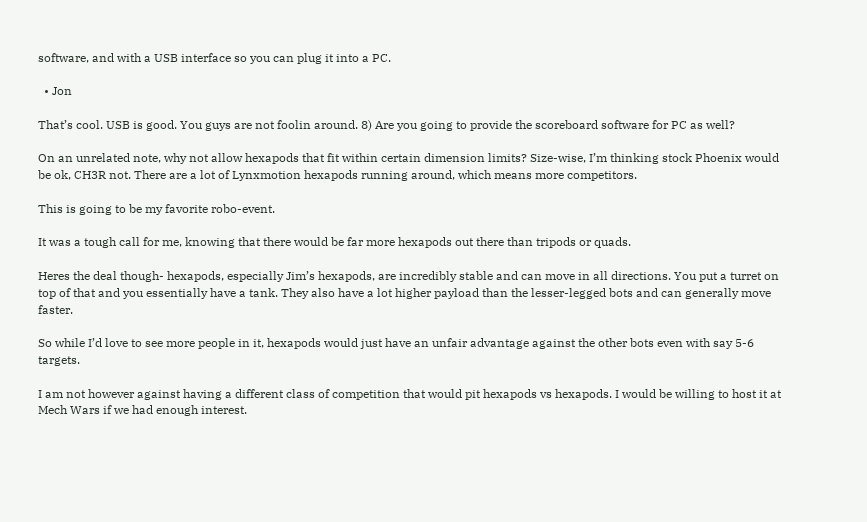software, and with a USB interface so you can plug it into a PC.

  • Jon

That’s cool. USB is good. You guys are not foolin around. 8) Are you going to provide the scoreboard software for PC as well?

On an unrelated note, why not allow hexapods that fit within certain dimension limits? Size-wise, I’m thinking stock Phoenix would be ok, CH3R not. There are a lot of Lynxmotion hexapods running around, which means more competitors.

This is going to be my favorite robo-event.

It was a tough call for me, knowing that there would be far more hexapods out there than tripods or quads.

Heres the deal though- hexapods, especially Jim’s hexapods, are incredibly stable and can move in all directions. You put a turret on top of that and you essentially have a tank. They also have a lot higher payload than the lesser-legged bots and can generally move faster.

So while I’d love to see more people in it, hexapods would just have an unfair advantage against the other bots even with say 5-6 targets.

I am not however against having a different class of competition that would pit hexapods vs hexapods. I would be willing to host it at Mech Wars if we had enough interest.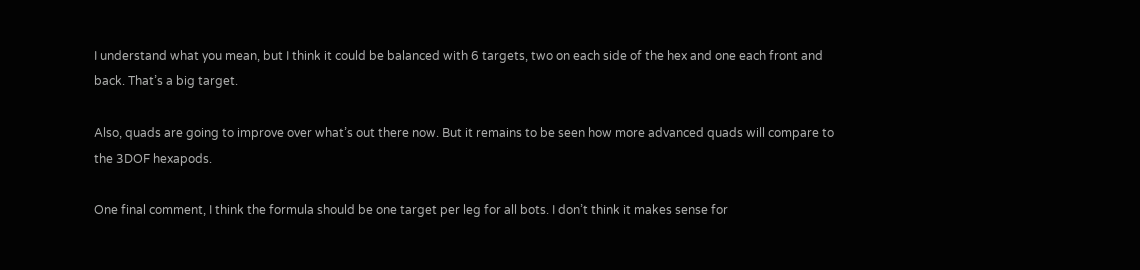I understand what you mean, but I think it could be balanced with 6 targets, two on each side of the hex and one each front and back. That’s a big target.

Also, quads are going to improve over what’s out there now. But it remains to be seen how more advanced quads will compare to the 3DOF hexapods.

One final comment, I think the formula should be one target per leg for all bots. I don’t think it makes sense for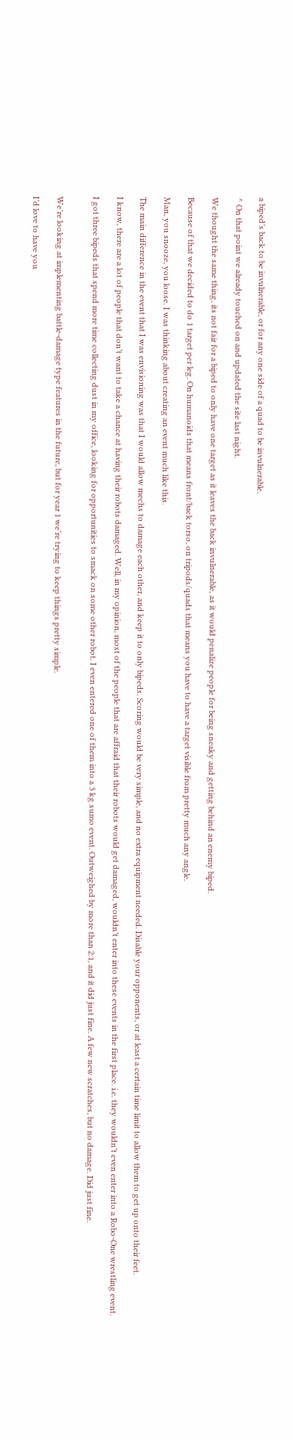a biped’s back to be invulnerable, or for any one side of a quad to be invulnerable.

^ On that point we already touched on and updated the site last night.

We thought the same thing, its not fair for a biped to only have one target as it leaves the back invulnerable, as it would penalize people for being sneaky and getting behind an enemy biped.

Because of that we decided to do 1 target per leg. On humanoids that means front/back torso, on tripods/quads that means you have to have a target visible from pretty much any angle.

Man, you snooze, you loose. I was thinking about creating an event much like this.

The main difference in the event that I was envisioning was that I would allow mechs to damage each other, and keep it to only bipeds. Scoring would be very simple, and no extra equipment needed. Disable your opponents, or at least a certain time limit to allow them to get up onto their feet.

I know, there are a lot of people that don’t want to take a chance at having their robots damaged. Well, in my opinion, most of the people that are affraid that their robots would get damaged, wouldn’t enter into these events in the first place. i.e. they wouldn’t even enter into a Robo-One wrestling event.

I got three bipeds that spend more time collecting dust in my office, looking for opportunities to smack on some other robot. I even entered one of them into a 3 kg sumo event. Outweighed by more than 2:1, and it did just fine. A few new scratches, but no damage. Did just fine.


We’re looking at implementing battle-damage type features in the future, but for year 1 we’re trying to keep things pretty simple.

I’d love to have you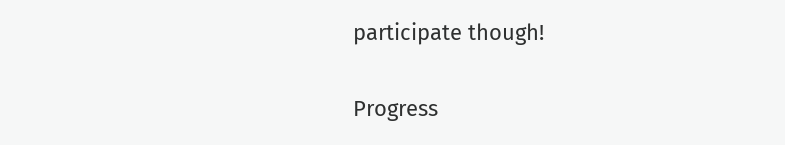participate though!

Progress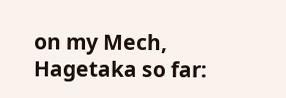on my Mech, Hagetaka so far: